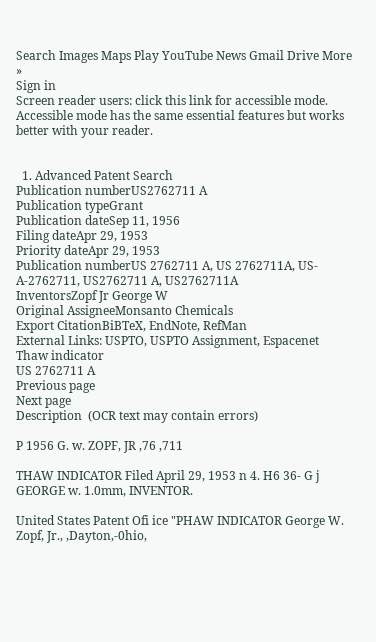Search Images Maps Play YouTube News Gmail Drive More »
Sign in
Screen reader users: click this link for accessible mode. Accessible mode has the same essential features but works better with your reader.


  1. Advanced Patent Search
Publication numberUS2762711 A
Publication typeGrant
Publication dateSep 11, 1956
Filing dateApr 29, 1953
Priority dateApr 29, 1953
Publication numberUS 2762711 A, US 2762711A, US-A-2762711, US2762711 A, US2762711A
InventorsZopf Jr George W
Original AssigneeMonsanto Chemicals
Export CitationBiBTeX, EndNote, RefMan
External Links: USPTO, USPTO Assignment, Espacenet
Thaw indicator
US 2762711 A
Previous page
Next page
Description  (OCR text may contain errors)

P 1956 G. w. ZOPF, JR ,76 ,711

THAW INDICATOR Filed April 29, 1953 n 4. H6 36- G j GEORGE w. 1.0mm, INVENTOR.

United States Patent Ofi ice "PHAW INDICATOR George W. Zopf, Jr., ,Dayton,-0hio,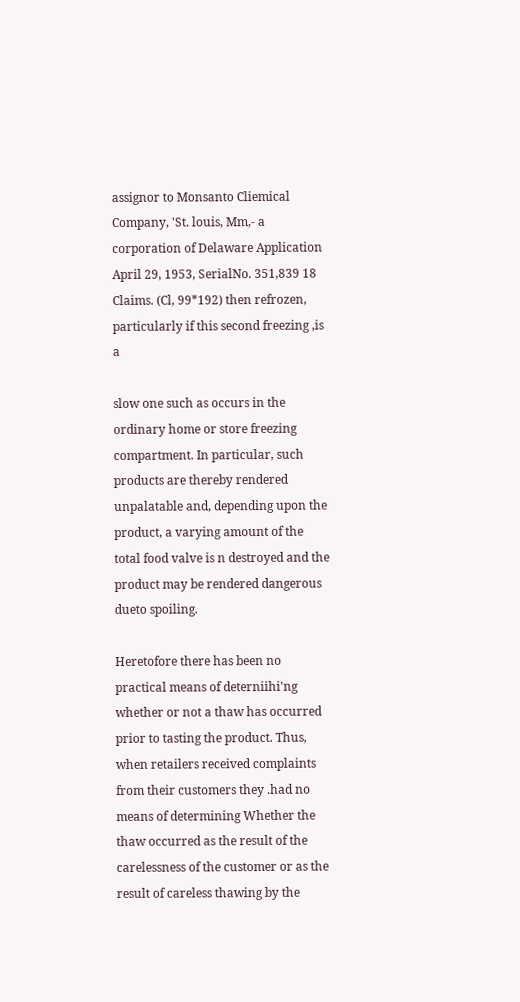assignor to Monsanto Cliemical Company, 'St. louis, Mm,- a corporation of Delaware Application April 29, 1953, SerialNo. 351,839 18 Claims. (Cl, 99*192) then refrozen, particularly if this second freezing ,is a

slow one such as occurs in the ordinary home or store freezing compartment. In particular, such products are thereby rendered unpalatable and, depending upon the product, a varying amount of the total food valve is n destroyed and the product may be rendered dangerous dueto spoiling.

Heretofore there has been no practical means of deterniihi'ng whether or not a thaw has occurred prior to tasting the product. Thus, when retailers received complaints from their customers they .had no means of determining Whether the thaw occurred as the result of the carelessness of the customer or as the result of careless thawing by the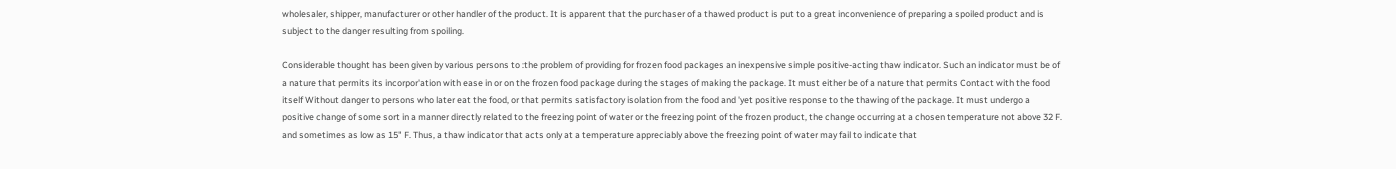wholesaler, shipper, manufacturer or other handler of the product. It is apparent that the purchaser of a thawed product is put to a great inconvenience of preparing a spoiled product and is subject to the danger resulting from spoiling.

Considerable thought has been given by various persons to :the problem of providing for frozen food packages an inexpensive simple positive-acting thaw indicator. Such an indicator must be of a nature that permits its incorpor'ation with ease in or on the frozen food package during the stages of making the package. It must either be of a nature that permits Contact with the food itself Without danger to persons who later eat the food, or that permits satisfactory isolation from the food and 'yet positive response to the thawing of the package. It must undergo a positive change of some sort in a manner directly related to the freezing point of water or the freezing point of the frozen product, the change occurring at a chosen temperature not above 32 F. and sometimes as low as 15" F. Thus, a thaw indicator that acts only at a temperature appreciably above the freezing point of water may fail to indicate that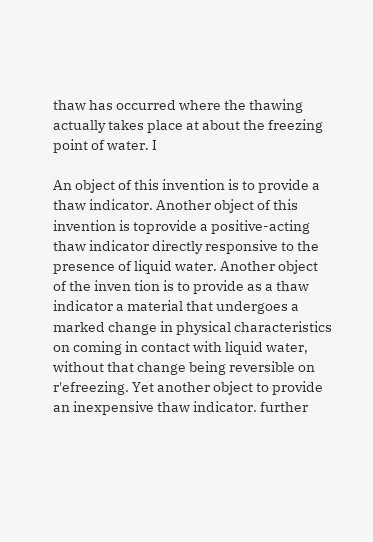thaw has occurred where the thawing actually takes place at about the freezing point of water. I

An object of this invention is to provide a thaw indicator. Another object of this invention is toprovide a positive-acting thaw indicator directly responsive to the presence of liquid water. Another object of the inven tion is to provide as a thaw indicator a material that undergoes a marked change in physical characteristics on coming in contact with liquid water, without that change being reversible on r'efreezing. Yet another object to provide an inexpensive thaw indicator. further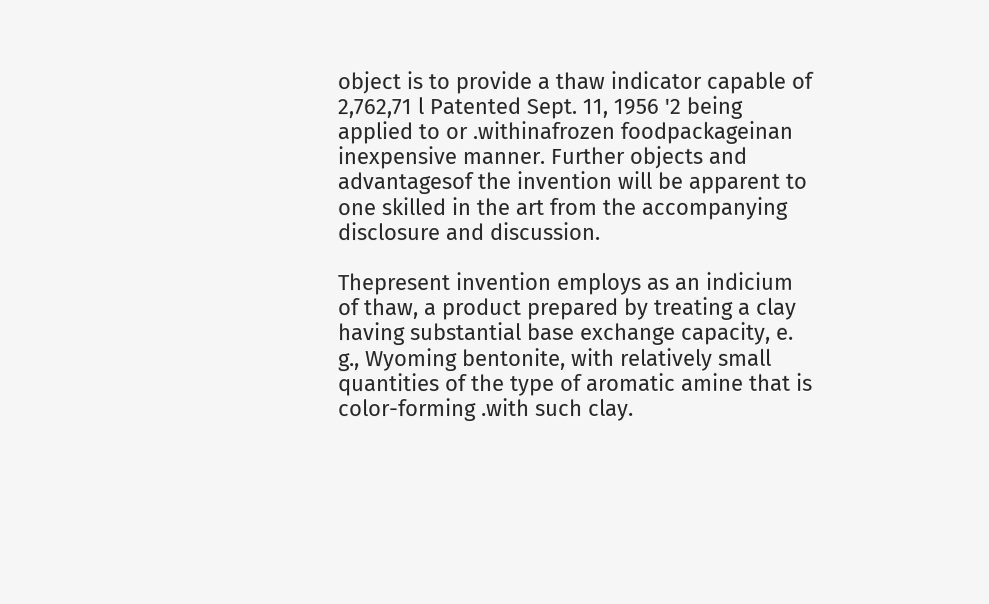object is to provide a thaw indicator capable of 2,762,71 l Patented Sept. 11, 1956 '2 being applied to or .withinafrozen foodpackageinan inexpensive manner. Further objects and advantagesof the invention will be apparent to one skilled in the art from the accompanying disclosure and discussion.

Thepresent invention employs as an indicium of thaw, a product prepared by treating a clay having substantial base exchange capacity, e. g., Wyoming bentonite, with relatively small quantities of the type of aromatic amine that is color-forming .with such clay.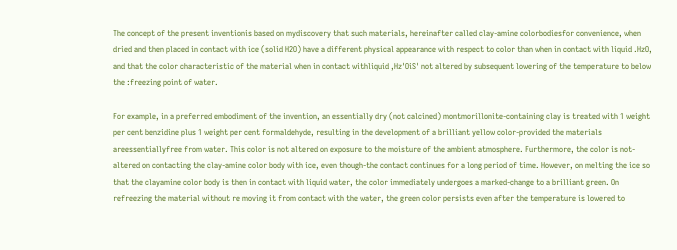The concept of the present inventionis based on mydiscovery that such materials, hereinafter called clay-amine colorbodiesfor convenience, when dried and then placed in contact with ice (solid H2O) have a different physical appearance with respect to color than when in contact with liquid .HzO, and that the color characteristic of the material when in contact withliquid ,Hz'OiS' not altered by subsequent lowering of the temperature to below the :freezing point of water.

For example, in a preferred embodiment of the invention, an essentially dry (not calcined) montmorillonite-containing clay is treated with 1 weight per cent benzidine plus 1 weight per cent formaldehyde, resulting in the development of a brilliant yellow color-provided the materials areessentiallyfree from water. This color is not altered on exposure to the moisture of the ambient atmosphere. Furthermore, the color is not-altered on contacting the clay-amine color body with ice, even though-the contact continues for a long period of time. However, on melting the ice so that the clayamine color body is then in contact with liquid water, the color immediately undergoes a marked-change to a brilliant green. On refreezing the material without re moving it from contact with the water, the green color persists even after the temperature is lowered to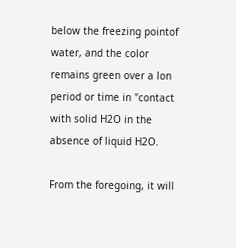below the freezing pointof water, and the color remains green over a lon period or time in "contact with solid H2O in the absence of liquid H2O.

From the foregoing, it will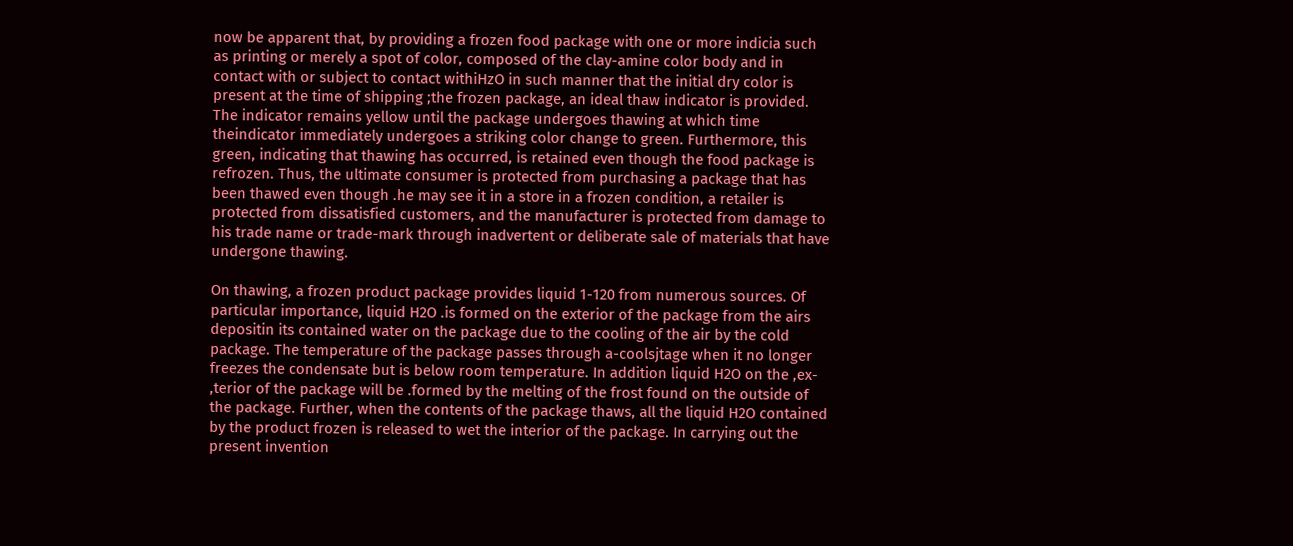now be apparent that, by providing a frozen food package with one or more indicia such as printing or merely a spot of color, composed of the clay-amine color body and in contact with or subject to contact withiHzO in such manner that the initial dry color is present at the time of shipping ;the frozen package, an ideal thaw indicator is provided. The indicator remains yellow until the package undergoes thawing at which time theindicator immediately undergoes a striking color change to green. Furthermore, this green, indicating that thawing has occurred, is retained even though the food package is refrozen. Thus, the ultimate consumer is protected from purchasing a package that has been thawed even though .he may see it in a store in a frozen condition, a retailer is protected from dissatisfied customers, and the manufacturer is protected from damage to his trade name or trade-mark through inadvertent or deliberate sale of materials that have undergone thawing.

On thawing, a frozen product package provides liquid 1-120 from numerous sources. Of particular importance, liquid H2O .is formed on the exterior of the package from the airs depositin its contained water on the package due to the cooling of the air by the cold package. The temperature of the package passes through a-coolsjtage when it no longer freezes the condensate but is below room temperature. In addition liquid H2O on the ,ex- ,terior of the package will be .formed by the melting of the frost found on the outside of the package. Further, when the contents of the package thaws, all the liquid H2O contained by the product frozen is released to wet the interior of the package. In carrying out the present invention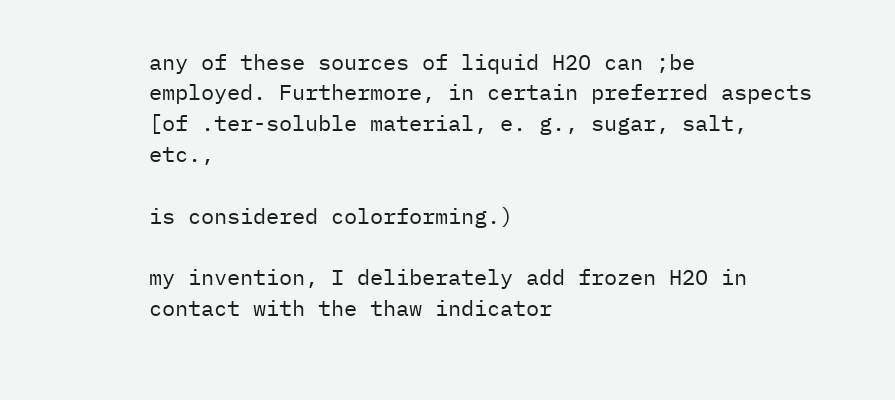any of these sources of liquid H2O can ;be employed. Furthermore, in certain preferred aspects [of .ter-soluble material, e. g., sugar, salt, etc.,

is considered colorforming.)

my invention, I deliberately add frozen H2O in contact with the thaw indicator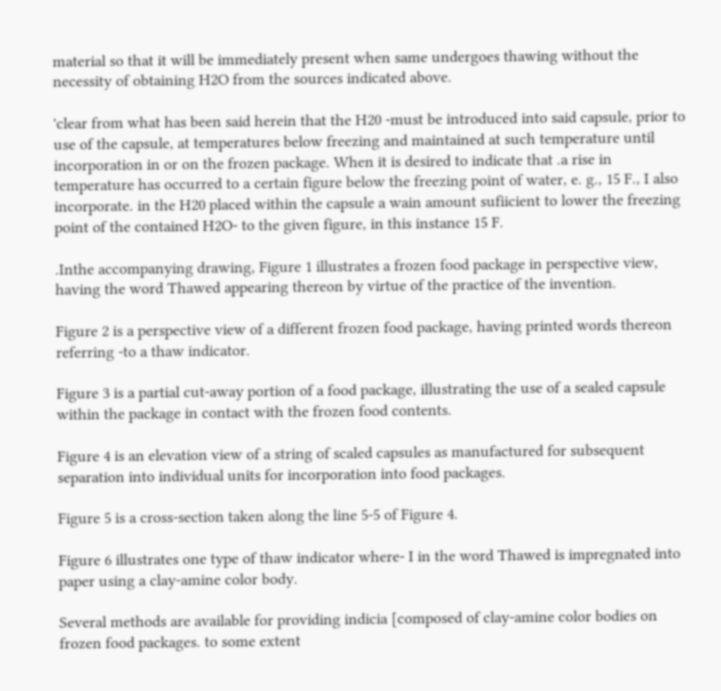material so that it will be immediately present when same undergoes thawing without the necessity of obtaining H2O from the sources indicated above.

'clear from what has been said herein that the H20 -must be introduced into said capsule, prior to use of the capsule, at temperatures below freezing and maintained at such temperature until incorporation in or on the frozen package. When it is desired to indicate that .a rise in temperature has occurred to a certain figure below the freezing point of water, e. g., 15 F., I also incorporate. in the H20 placed within the capsule a wain amount sufiicient to lower the freezing point of the contained H2O- to the given figure, in this instance 15 F.

.Inthe accompanying drawing, Figure 1 illustrates a frozen food package in perspective view, having the word Thawed appearing thereon by virtue of the practice of the invention.

Figure 2 is a perspective view of a different frozen food package, having printed words thereon referring -to a thaw indicator.

Figure 3 is a partial cut-away portion of a food package, illustrating the use of a sealed capsule within the package in contact with the frozen food contents.

Figure 4 is an elevation view of a string of scaled capsules as manufactured for subsequent separation into individual units for incorporation into food packages.

Figure 5 is a cross-section taken along the line 5-5 of Figure 4.

Figure 6 illustrates one type of thaw indicator where- I in the word Thawed is impregnated into paper using a clay-amine color body.

Several methods are available for providing indicia [composed of clay-amine color bodies on frozen food packages. to some extent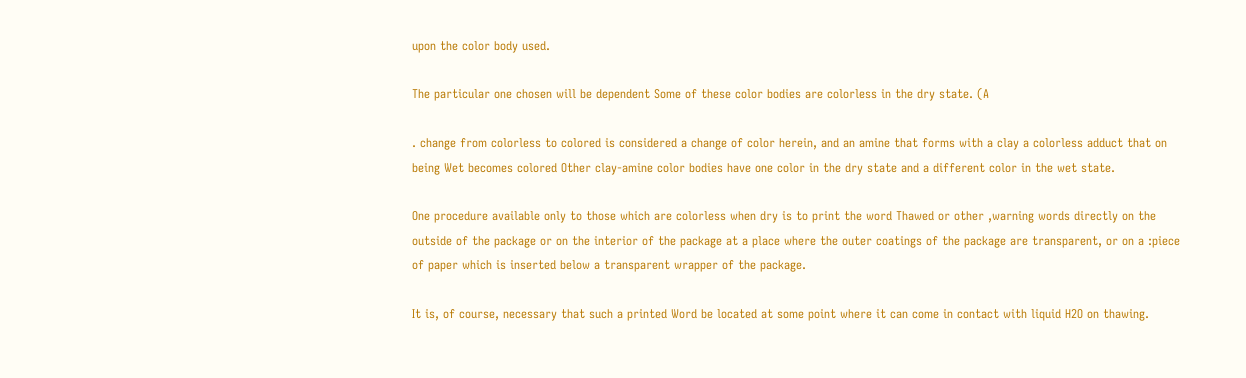upon the color body used.

The particular one chosen will be dependent Some of these color bodies are colorless in the dry state. (A

. change from colorless to colored is considered a change of color herein, and an amine that forms with a clay a colorless adduct that on being Wet becomes colored Other clay-amine color bodies have one color in the dry state and a different color in the wet state.

One procedure available only to those which are colorless when dry is to print the word Thawed or other ,warning words directly on the outside of the package or on the interior of the package at a place where the outer coatings of the package are transparent, or on a :piece of paper which is inserted below a transparent wrapper of the package.

It is, of course, necessary that such a printed Word be located at some point where it can come in contact with liquid H2O on thawing.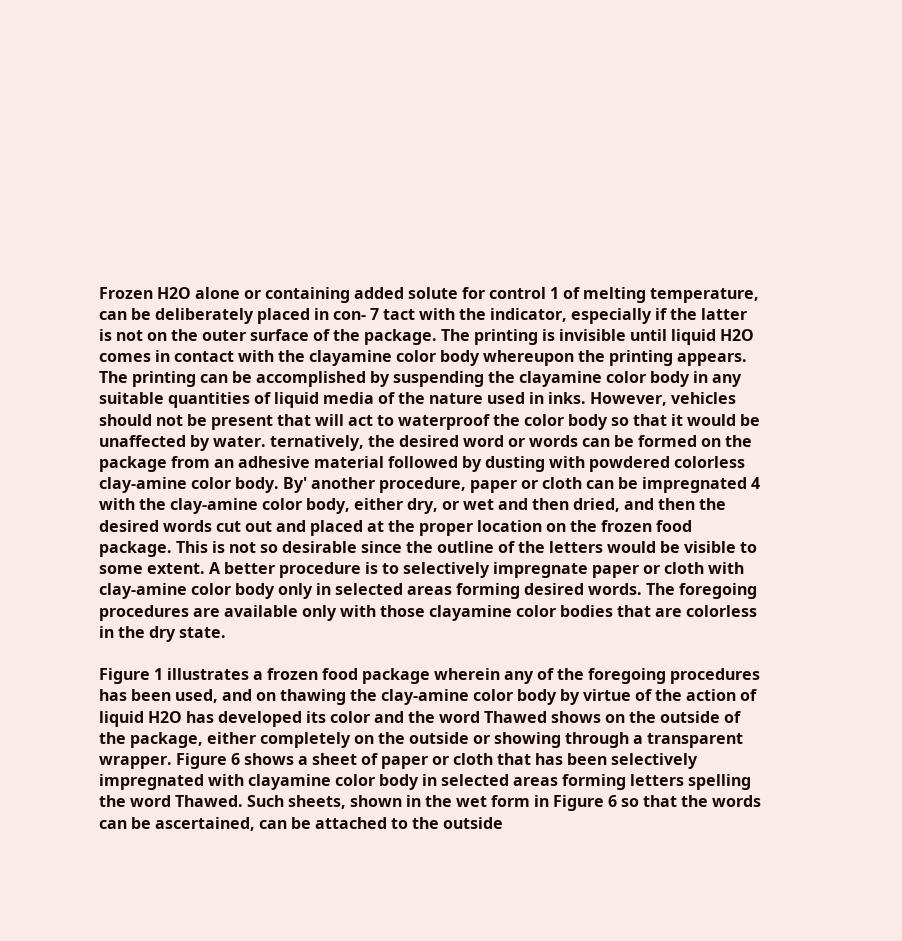Frozen H2O alone or containing added solute for control 1 of melting temperature, can be deliberately placed in con- 7 tact with the indicator, especially if the latter is not on the outer surface of the package. The printing is invisible until liquid H2O comes in contact with the clayamine color body whereupon the printing appears. The printing can be accomplished by suspending the clayamine color body in any suitable quantities of liquid media of the nature used in inks. However, vehicles should not be present that will act to waterproof the color body so that it would be unaffected by water. ternatively, the desired word or words can be formed on the package from an adhesive material followed by dusting with powdered colorless clay-amine color body. By' another procedure, paper or cloth can be impregnated 4 with the clay-amine color body, either dry, or wet and then dried, and then the desired words cut out and placed at the proper location on the frozen food package. This is not so desirable since the outline of the letters would be visible to some extent. A better procedure is to selectively impregnate paper or cloth with clay-amine color body only in selected areas forming desired words. The foregoing procedures are available only with those clayamine color bodies that are colorless in the dry state.

Figure 1 illustrates a frozen food package wherein any of the foregoing procedures has been used, and on thawing the clay-amine color body by virtue of the action of liquid H2O has developed its color and the word Thawed shows on the outside of the package, either completely on the outside or showing through a transparent wrapper. Figure 6 shows a sheet of paper or cloth that has been selectively impregnated with clayamine color body in selected areas forming letters spelling the word Thawed. Such sheets, shown in the wet form in Figure 6 so that the words can be ascertained, can be attached to the outside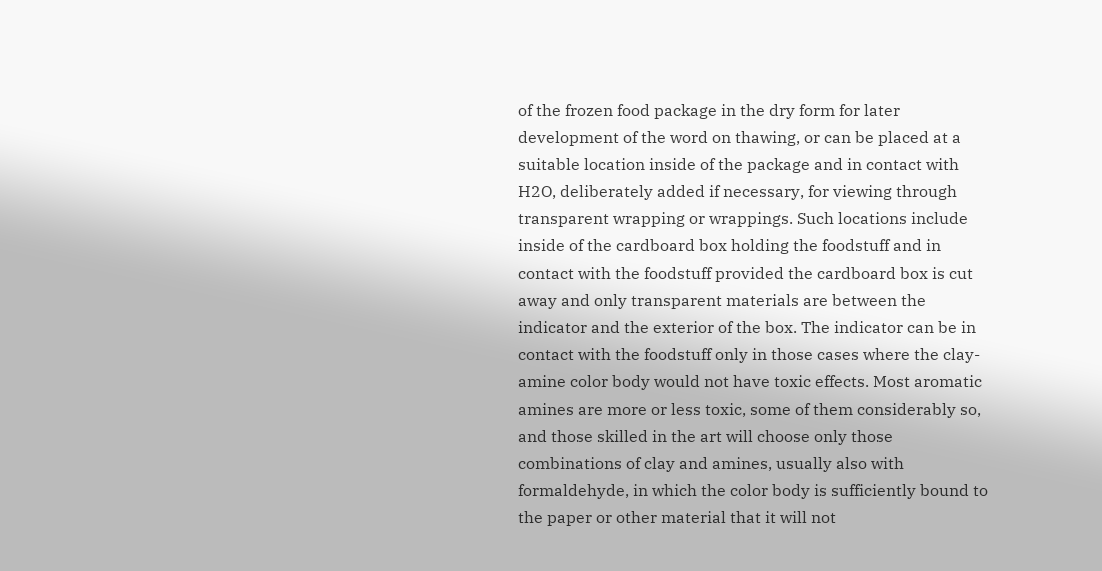of the frozen food package in the dry form for later development of the word on thawing, or can be placed at a suitable location inside of the package and in contact with H2O, deliberately added if necessary, for viewing through transparent wrapping or wrappings. Such locations include inside of the cardboard box holding the foodstuff and in contact with the foodstuff provided the cardboard box is cut away and only transparent materials are between the indicator and the exterior of the box. The indicator can be in contact with the foodstuff only in those cases where the clay-amine color body would not have toxic effects. Most aromatic amines are more or less toxic, some of them considerably so, and those skilled in the art will choose only those combinations of clay and amines, usually also with formaldehyde, in which the color body is sufficiently bound to the paper or other material that it will not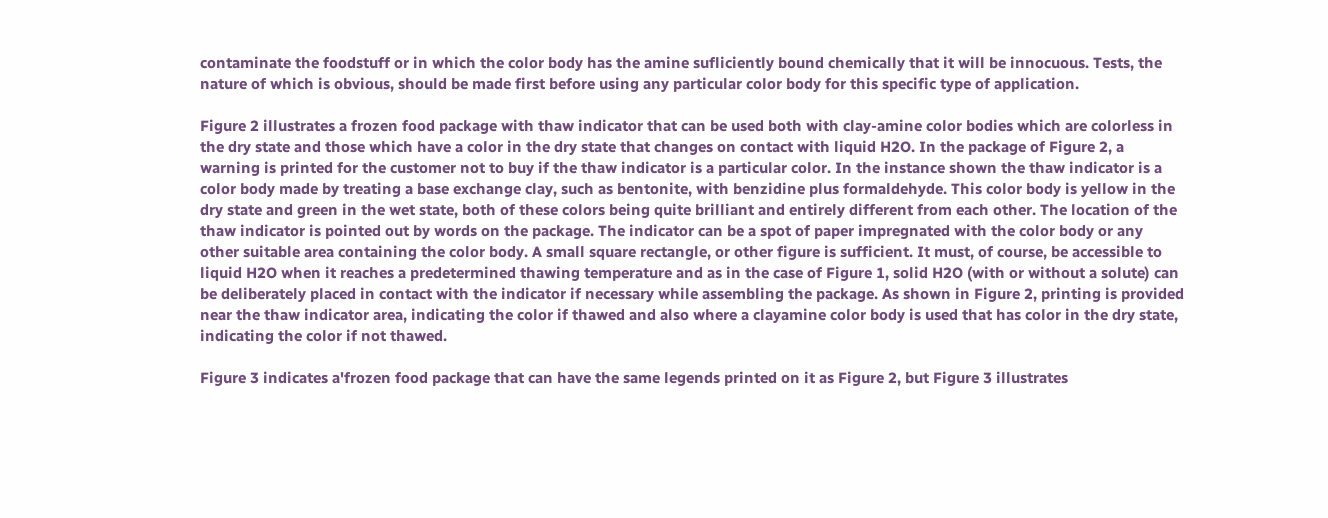contaminate the foodstuff or in which the color body has the amine sufliciently bound chemically that it will be innocuous. Tests, the nature of which is obvious, should be made first before using any particular color body for this specific type of application.

Figure 2 illustrates a frozen food package with thaw indicator that can be used both with clay-amine color bodies which are colorless in the dry state and those which have a color in the dry state that changes on contact with liquid H2O. In the package of Figure 2, a warning is printed for the customer not to buy if the thaw indicator is a particular color. In the instance shown the thaw indicator is a color body made by treating a base exchange clay, such as bentonite, with benzidine plus formaldehyde. This color body is yellow in the dry state and green in the wet state, both of these colors being quite brilliant and entirely different from each other. The location of the thaw indicator is pointed out by words on the package. The indicator can be a spot of paper impregnated with the color body or any other suitable area containing the color body. A small square rectangle, or other figure is sufficient. It must, of course, be accessible to liquid H2O when it reaches a predetermined thawing temperature and as in the case of Figure 1, solid H2O (with or without a solute) can be deliberately placed in contact with the indicator if necessary while assembling the package. As shown in Figure 2, printing is provided near the thaw indicator area, indicating the color if thawed and also where a clayamine color body is used that has color in the dry state, indicating the color if not thawed.

Figure 3 indicates a'frozen food package that can have the same legends printed on it as Figure 2, but Figure 3 illustrates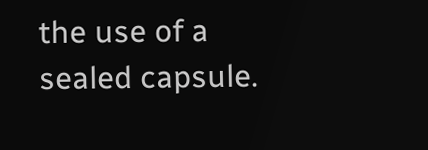the use of a sealed capsule.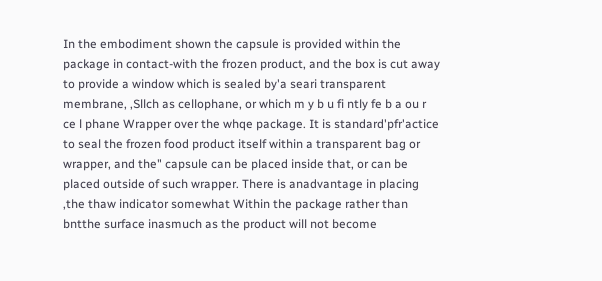In the embodiment shown the capsule is provided within the package in contact-with the frozen product, and the box is cut away to provide a window which is sealed by'a seari transparent membrane, ,Sllch as cellophane, or which m y b u fi ntly fe b a ou r ce l phane Wrapper over the whqe package. It is standard'pfr'actice to seal the frozen food product itself within a transparent bag or wrapper, and the" capsule can be placed inside that, or can be placed outside of such wrapper. There is anadvantage in placing ,the thaw indicator somewhat Within the package rather than bntthe surface inasmuch as the product will not become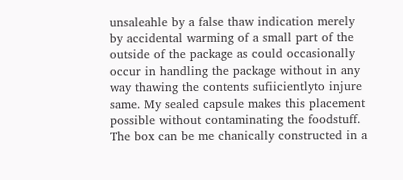unsaleahle by a false thaw indication merely by accidental warming of a small part of the outside of the package as could occasionally occur in handling the package without in any way thawing the contents sufiicientlyto injure same. My sealed capsule makes this placement possible without contaminating the foodstuff. The box can be me chanically constructed in a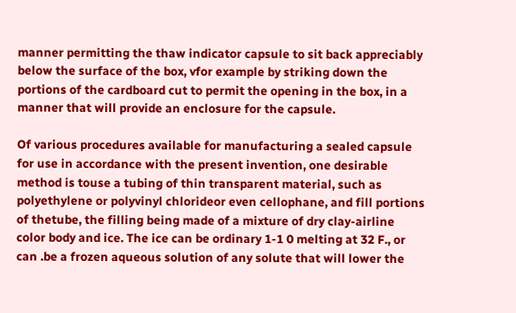manner permitting the thaw indicator capsule to sit back appreciably below the surface of the box, vfor example by striking down the portions of the cardboard cut to permit the opening in the box, in a manner that will provide an enclosure for the capsule.

Of various procedures available for manufacturing a sealed capsule for use in accordance with the present invention, one desirable method is touse a tubing of thin transparent material, such as polyethylene or polyvinyl chlorideor even cellophane, and fill portions of thetube, the filling being made of a mixture of dry clay-airline color body and ice. The ice can be ordinary 1-1 0 melting at 32 F., or can .be a frozen aqueous solution of any solute that will lower the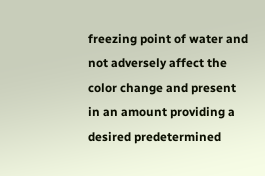freezing point of water and not adversely affect the color change and present in an amount providing a desired predetermined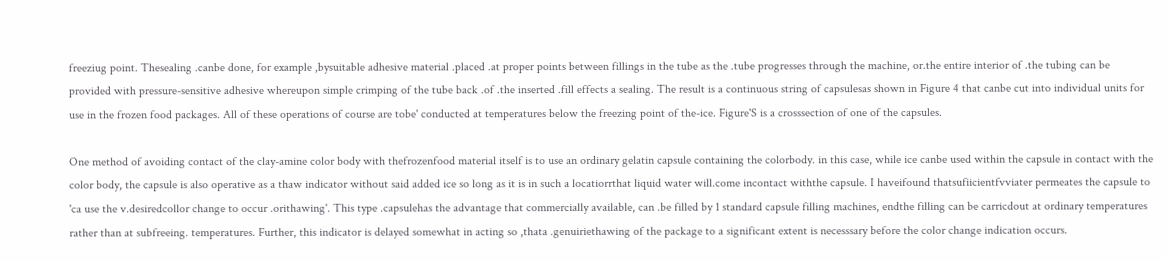freeziug point. Thesealing .canbe done, for example ,bysuitable adhesive material .placed .at proper points between fillings in the tube as the .tube progresses through the machine, or.the entire interior of .the tubing can be provided with pressure-sensitive adhesive whereupon simple crimping of the tube back .of .the inserted .fill effects a sealing. The result is a continuous string of capsulesas shown in Figure 4 that canbe cut into individual units for use in the frozen food packages. All of these operations of course are tobe' conducted at temperatures below the freezing point of the-ice. Figure'S is a crosssection of one of the capsules.

One method of avoiding contact of the clay-amine color body with thefrozenfood material itself is to use an ordinary gelatin capsule containing the colorbody. in this case, while ice canbe used within the capsule in contact with the color body, the capsule is also operative as a thaw indicator without said added ice so long as it is in such a locatiorrthat liquid water will.come incontact withthe capsule. I haveifound thatsufiicientfvviater permeates the capsule to 'ca use the v.desiredcollor change to occur .orithawing'. This type .capsulehas the advantage that commercially available, can .be filled by 1 standard capsule filling machines, endthe filling can be carricdout at ordinary temperatures rather than at subfreeing. temperatures. Further, this indicator is delayed somewhat in acting so ,thata .genuiriethawing of the package to a significant extent is necesssary before the color change indication occurs.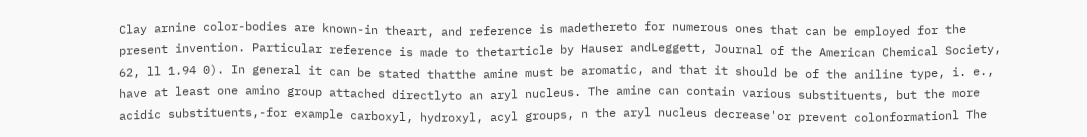Clay arnine color-bodies are known-in theart, and reference is madethereto for numerous ones that can be employed for the present invention. Particular reference is made to thetarticle by Hauser andLeggett, Journal of the American Chemical Society, 62, ll 1.94 0). In general it can be stated thatthe amine must be aromatic, and that it should be of the aniline type, i. e., have at least one amino group attached directlyto an aryl nucleus. The amine can contain various substituents, but the more acidic substituents,-for example carboxyl, hydroxyl, acyl groups, n the aryl nucleus decrease'or prevent colonformationl The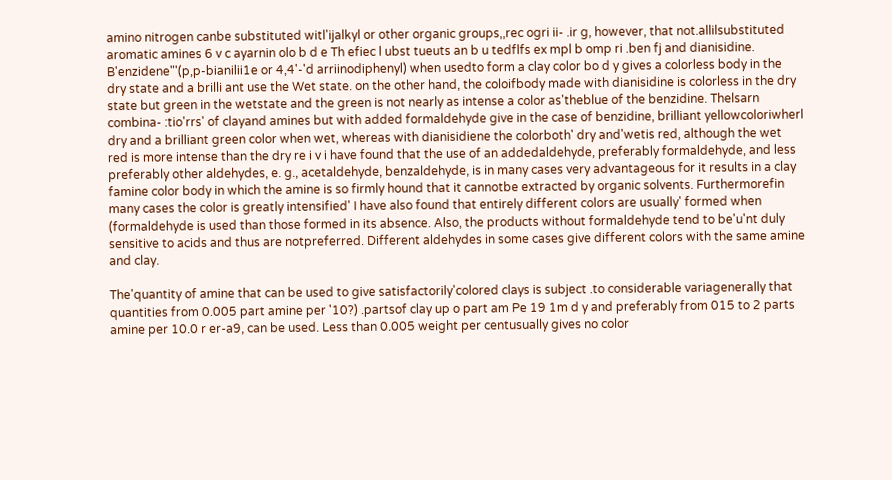amino nitrogen canbe substituted witl'ijalkyl or other organic groups,,rec ogri ii- .ir g, however, that not.allilsubstituted aromatic amines 6 v c ayarnin olo b d e Th efiec l ubst tueuts an b u tedflfs ex mpl b omp ri .ben fj and dianisidine. B'enzidene"'(p,p-bianilii1e or 4,4'-'d arriinodiphenyl) when usedto form a clay color bo d y gives a colorless body in the dry state and a brilli ant use the Wet state. on the other hand, the coloifbody made with dianisidine is colorless in the dry state but green in the wetstate and the green is not nearly as intense a color as'theblue of the benzidine. Thelsarn combina- :tio'rrs' of clayand amines but with added formaldehyde give in the case of benzidine, brilliant yellowcoloriwherl dry and a brilliant green color when wet, whereas with dianisidiene the colorboth' dry and'wetis red, although the wet red is more intense than the dry re i v i have found that the use of an addedaldehyde, preferably formaldehyde, and less preferably other aldehydes, e. g., acetaldehyde, benzaldehyde, is in many cases very advantageous for it results in a clay famine color body in which the amine is so firmly hound that it cannotbe extracted by organic solvents. Furthermorefin many cases the color is greatly intensified' I have also found that entirely different colors are usually' formed when (formaldehyde is used than those formed in its absence. Also, the products without formaldehyde tend to be'u'nt duly sensitive to acids and thus are notpreferred. Different aldehydes in some cases give different colors with the same amine and clay.

The'quantity of amine that can be used to give satisfactorily'colored clays is subject .to considerable variagenerally that quantities from 0.005 part amine per '10?) .partsof clay up o part am Pe 19 1m d y and preferably from 015 to 2 parts amine per 10.0 r er-a9, can be used. Less than 0.005 weight per centusually gives no color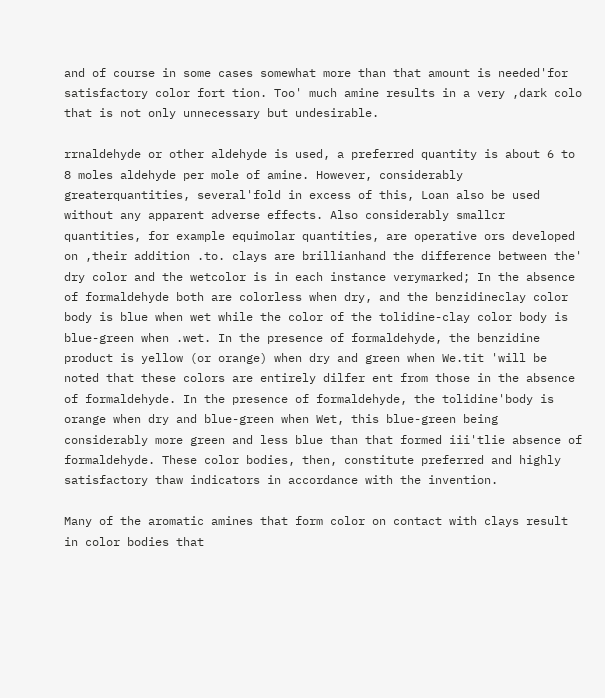and of course in some cases somewhat more than that amount is needed'for satisfactory color fort tion. Too' much amine results in a very ,dark colo that is not only unnecessary but undesirable.

rrnaldehyde or other aldehyde is used, a preferred quantity is about 6 to 8 moles aldehyde per mole of amine. However, considerably greaterquantities, several'fold in excess of this, Loan also be used without any apparent adverse effects. Also considerably smallcr quantities, for example equimolar quantities, are operative ors developed on ,their addition .to. clays are brillianhand the difference between the' dry color and the wetcolor is in each instance verymarked; In the absence of formaldehyde both are colorless when dry, and the benzidineclay color body is blue when wet while the color of the tolidine-clay color body is blue-green when .wet. In the presence of formaldehyde, the benzidine product is yellow (or orange) when dry and green when We.tit 'will be noted that these colors are entirely dilfer ent from those in the absence of formaldehyde. In the presence of formaldehyde, the tolidine'body is orange when dry and blue-green when Wet, this blue-green being considerably more green and less blue than that formed iii'tlie absence of formaldehyde. These color bodies, then, constitute preferred and highly satisfactory thaw indicators in accordance with the invention.

Many of the aromatic amines that form color on contact with clays result in color bodies that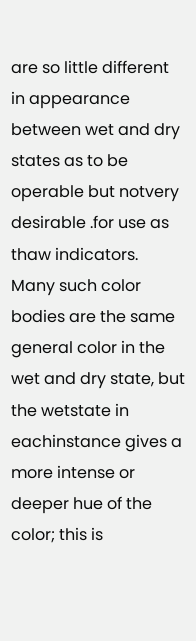are so little different in appearance between wet and dry states as to be operable but notvery desirable .for use as thaw indicators. Many such color bodies are the same general color in the wet and dry state, but the wetstate in eachinstance gives a more intense or deeper hue of the color; this is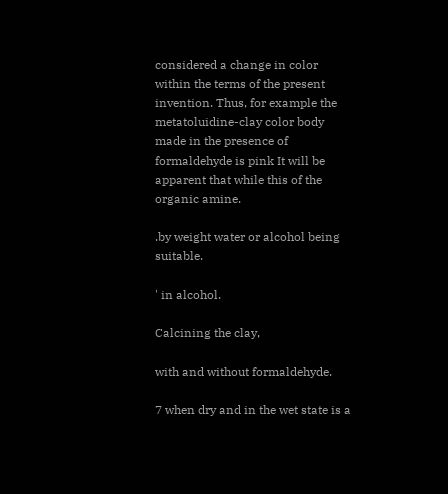considered a change in color within the terms of the present invention. Thus, for example the metatoluidine-clay color body made in the presence of formaldehyde is pink It will be apparent that while this of the organic amine.

.by weight water or alcohol being suitable.

' in alcohol.

Calcining the clay,

with and without formaldehyde.

7 when dry and in the wet state is a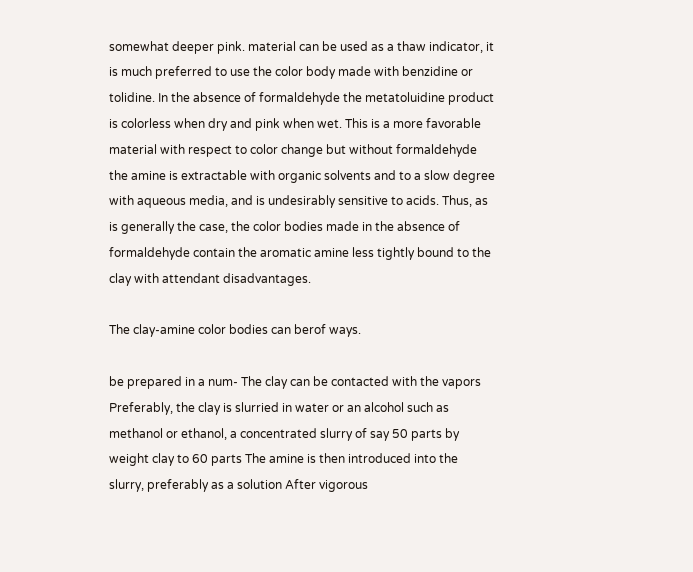somewhat deeper pink. material can be used as a thaw indicator, it is much preferred to use the color body made with benzidine or tolidine. In the absence of formaldehyde the metatoluidine product is colorless when dry and pink when wet. This is a more favorable material with respect to color change but without formaldehyde the amine is extractable with organic solvents and to a slow degree with aqueous media, and is undesirably sensitive to acids. Thus, as is generally the case, the color bodies made in the absence of formaldehyde contain the aromatic amine less tightly bound to the clay with attendant disadvantages.

The clay-amine color bodies can berof ways.

be prepared in a num- The clay can be contacted with the vapors Preferably, the clay is slurried in water or an alcohol such as methanol or ethanol, a concentrated slurry of say 50 parts by weight clay to 60 parts The amine is then introduced into the slurry, preferably as a solution After vigorous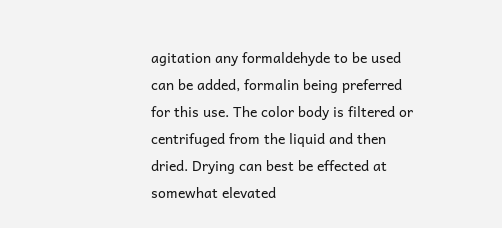agitation any formaldehyde to be used can be added, formalin being preferred for this use. The color body is filtered or centrifuged from the liquid and then dried. Drying can best be effected at somewhat elevated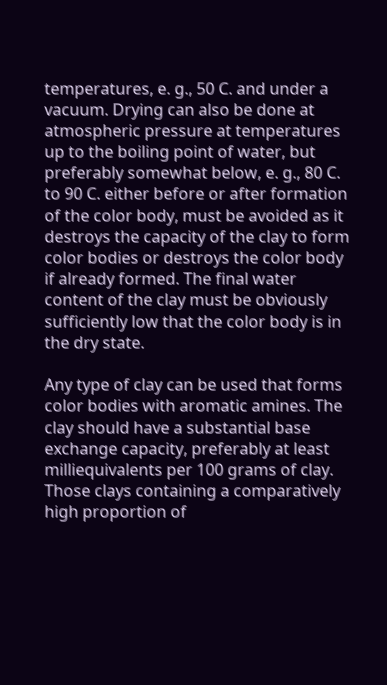temperatures, e. g., 50 C. and under a vacuum. Drying can also be done at atmospheric pressure at temperatures up to the boiling point of water, but preferably somewhat below, e. g., 80 C. to 90 C. either before or after formation of the color body, must be avoided as it destroys the capacity of the clay to form color bodies or destroys the color body if already formed. The final water content of the clay must be obviously sufficiently low that the color body is in the dry state.

Any type of clay can be used that forms color bodies with aromatic amines. The clay should have a substantial base exchange capacity, preferably at least milliequivalents per 100 grams of clay. Those clays containing a comparatively high proportion of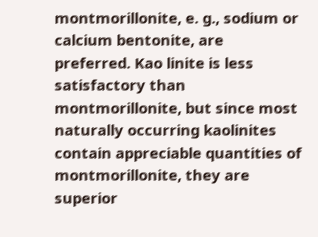montmorillonite, e. g., sodium or calcium bentonite, are preferred. Kao linite is less satisfactory than montmorillonite, but since most naturally occurring kaolinites contain appreciable quantities of montmorillonite, they are superior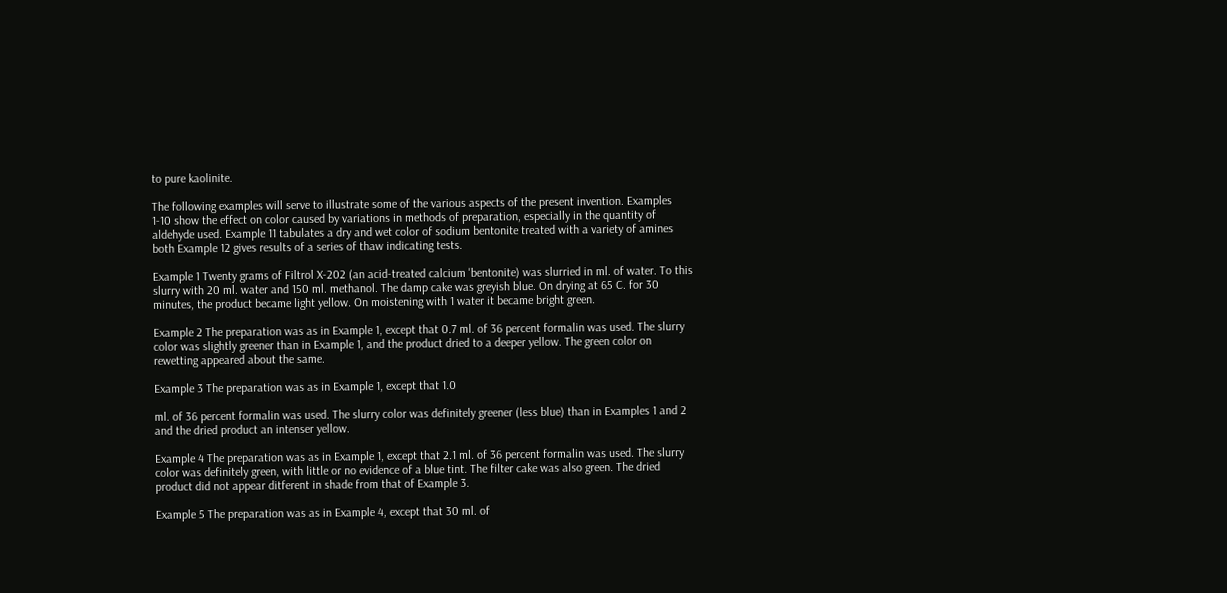to pure kaolinite.

The following examples will serve to illustrate some of the various aspects of the present invention. Examples 1-10 show the effect on color caused by variations in methods of preparation, especially in the quantity of aldehyde used. Example 11 tabulates a dry and wet color of sodium bentonite treated with a variety of amines both Example 12 gives results of a series of thaw indicating tests.

Example 1 Twenty grams of Filtrol X-202 (an acid-treated calcium 'bentonite) was slurried in ml. of water. To this slurry with 20 ml. water and 150 ml. methanol. The damp cake was greyish blue. On drying at 65 C. for 30 minutes, the product became light yellow. On moistening with 1 water it became bright green.

Example 2 The preparation was as in Example 1, except that 0.7 ml. of 36 percent formalin was used. The slurry color was slightly greener than in Example 1, and the product dried to a deeper yellow. The green color on rewetting appeared about the same.

Example 3 The preparation was as in Example 1, except that 1.0

ml. of 36 percent formalin was used. The slurry color was definitely greener (less blue) than in Examples 1 and 2 and the dried product an intenser yellow.

Example 4 The preparation was as in Example 1, except that 2.1 ml. of 36 percent formalin was used. The slurry color was definitely green, with little or no evidence of a blue tint. The filter cake was also green. The dried product did not appear ditferent in shade from that of Example 3.

Example 5 The preparation was as in Example 4, except that 30 ml. of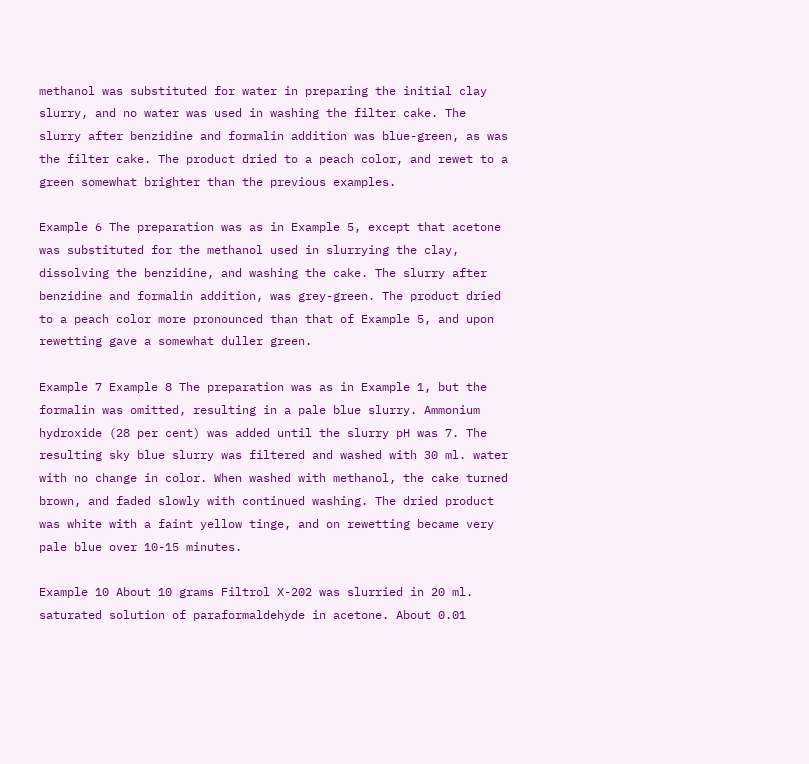methanol was substituted for water in preparing the initial clay slurry, and no water was used in washing the filter cake. The slurry after benzidine and formalin addition was blue-green, as was the filter cake. The product dried to a peach color, and rewet to a green somewhat brighter than the previous examples.

Example 6 The preparation was as in Example 5, except that acetone was substituted for the methanol used in slurrying the clay, dissolving the benzidine, and washing the cake. The slurry after benzidine and formalin addition, was grey-green. The product dried to a peach color more pronounced than that of Example 5, and upon rewetting gave a somewhat duller green.

Example 7 Example 8 The preparation was as in Example 1, but the formalin was omitted, resulting in a pale blue slurry. Ammonium hydroxide (28 per cent) was added until the slurry pH was 7. The resulting sky blue slurry was filtered and washed with 30 ml. water with no change in color. When washed with methanol, the cake turned brown, and faded slowly with continued washing. The dried product was white with a faint yellow tinge, and on rewetting became very pale blue over 10-15 minutes.

Example 10 About 10 grams Filtrol X-202 was slurried in 20 ml. saturated solution of paraformaldehyde in acetone. About 0.01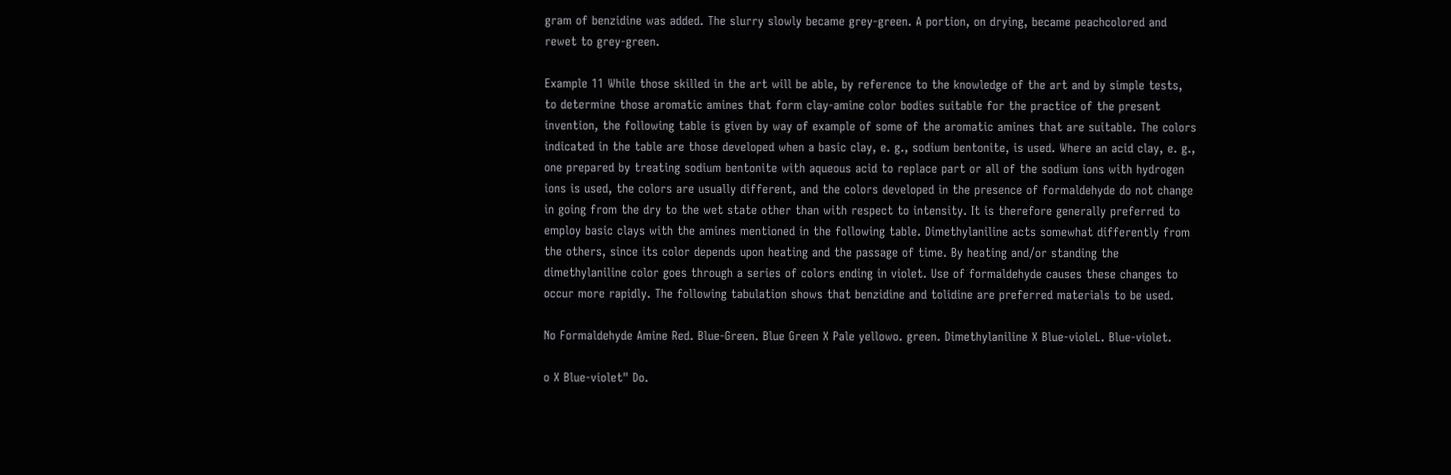gram of benzidine was added. The slurry slowly became grey-green. A portion, on drying, became peachcolored and rewet to grey-green.

Example 11 While those skilled in the art will be able, by reference to the knowledge of the art and by simple tests, to determine those aromatic amines that form clay-amine color bodies suitable for the practice of the present invention, the following table is given by way of example of some of the aromatic amines that are suitable. The colors indicated in the table are those developed when a basic clay, e. g., sodium bentonite, is used. Where an acid clay, e. g., one prepared by treating sodium bentonite with aqueous acid to replace part or all of the sodium ions with hydrogen ions is used, the colors are usually different, and the colors developed in the presence of formaldehyde do not change in going from the dry to the wet state other than with respect to intensity. It is therefore generally preferred to employ basic clays with the amines mentioned in the following table. Dimethylaniline acts somewhat differently from the others, since its color depends upon heating and the passage of time. By heating and/or standing the dimethylaniline color goes through a series of colors ending in violet. Use of formaldehyde causes these changes to occur more rapidly. The following tabulation shows that benzidine and tolidine are preferred materials to be used.

No Formaldehyde Amine Red. Blue-Green. Blue Green X Pale yellowo. green. Dimethylaniline X Blue-violeL. Blue-violet.

o X Blue-violet" Do.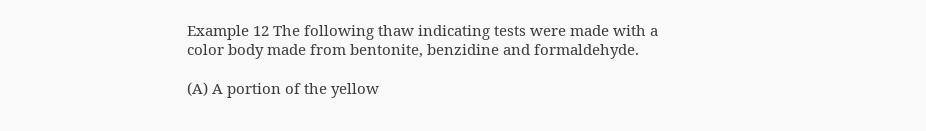Example 12 The following thaw indicating tests were made with a color body made from bentonite, benzidine and formaldehyde.

(A) A portion of the yellow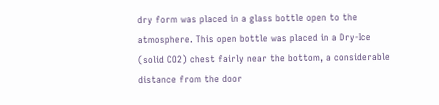dry form was placed in a glass bottle open to the atmosphere. This open bottle was placed in a Dry-Ice (solid CO2) chest fairly near the bottom, a considerable distance from the door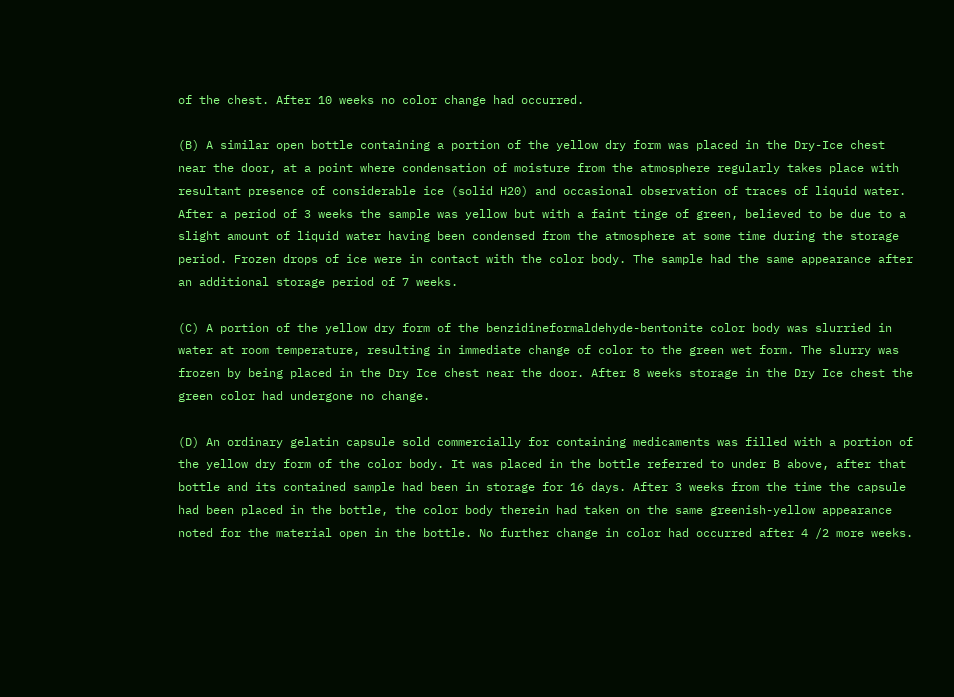of the chest. After 10 weeks no color change had occurred.

(B) A similar open bottle containing a portion of the yellow dry form was placed in the Dry-Ice chest near the door, at a point where condensation of moisture from the atmosphere regularly takes place with resultant presence of considerable ice (solid H20) and occasional observation of traces of liquid water. After a period of 3 weeks the sample was yellow but with a faint tinge of green, believed to be due to a slight amount of liquid water having been condensed from the atmosphere at some time during the storage period. Frozen drops of ice were in contact with the color body. The sample had the same appearance after an additional storage period of 7 weeks.

(C) A portion of the yellow dry form of the benzidineformaldehyde-bentonite color body was slurried in water at room temperature, resulting in immediate change of color to the green wet form. The slurry was frozen by being placed in the Dry Ice chest near the door. After 8 weeks storage in the Dry Ice chest the green color had undergone no change.

(D) An ordinary gelatin capsule sold commercially for containing medicaments was filled with a portion of the yellow dry form of the color body. It was placed in the bottle referred to under B above, after that bottle and its contained sample had been in storage for 16 days. After 3 weeks from the time the capsule had been placed in the bottle, the color body therein had taken on the same greenish-yellow appearance noted for the material open in the bottle. No further change in color had occurred after 4 /2 more weeks.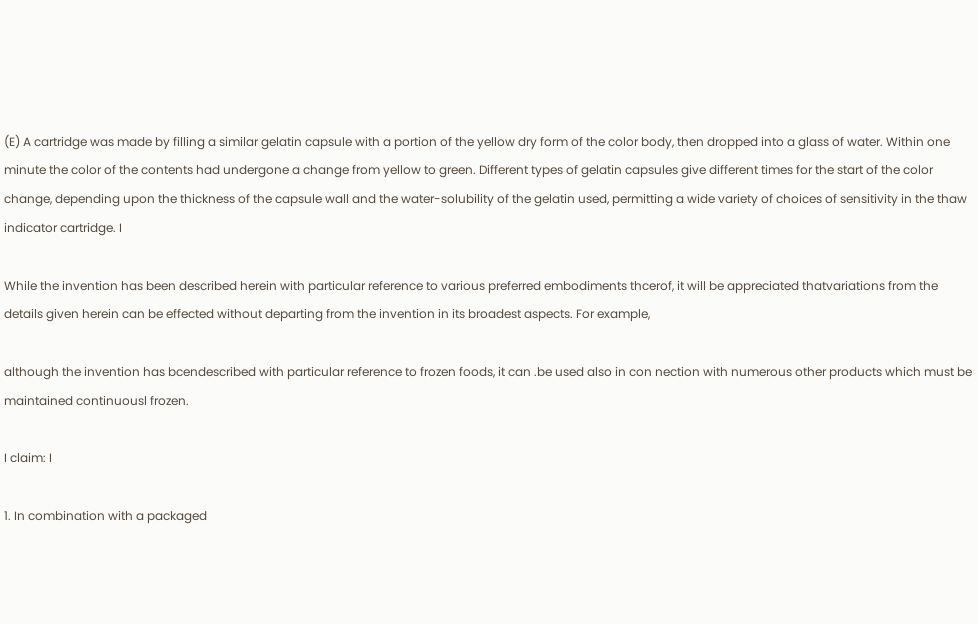(E) A cartridge was made by filling a similar gelatin capsule with a portion of the yellow dry form of the color body, then dropped into a glass of water. Within one minute the color of the contents had undergone a change from yellow to green. Different types of gelatin capsules give different times for the start of the color change, depending upon the thickness of the capsule wall and the water-solubility of the gelatin used, permitting a wide variety of choices of sensitivity in the thaw indicator cartridge. I

While the invention has been described herein with particular reference to various preferred embodiments thcerof, it will be appreciated thatvariations from the details given herein can be effected without departing from the invention in its broadest aspects. For example,

although the invention has bcendescribed with particular reference to frozen foods, it can .be used also in con nection with numerous other products which must be maintained continuousl frozen.

I claim: I

1. In combination with a packaged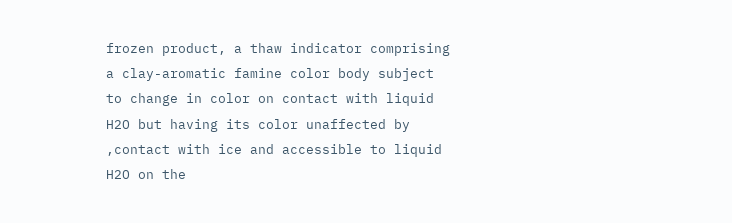frozen product, a thaw indicator comprising a clay-aromatic famine color body subject to change in color on contact with liquid H2O but having its color unaffected by ,contact with ice and accessible to liquid H2O on the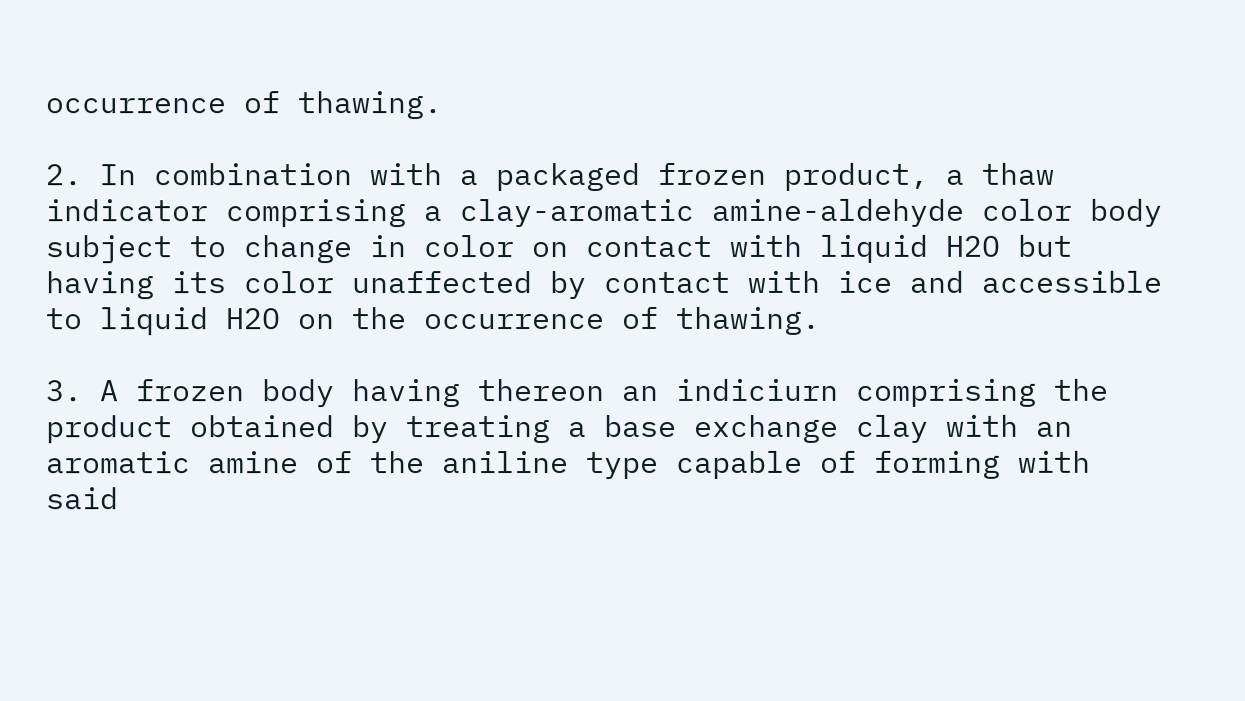occurrence of thawing.

2. In combination with a packaged frozen product, a thaw indicator comprising a clay-aromatic amine-aldehyde color body subject to change in color on contact with liquid H2O but having its color unaffected by contact with ice and accessible to liquid H2O on the occurrence of thawing.

3. A frozen body having thereon an indiciurn comprising the product obtained by treating a base exchange clay with an aromatic amine of the aniline type capable of forming with said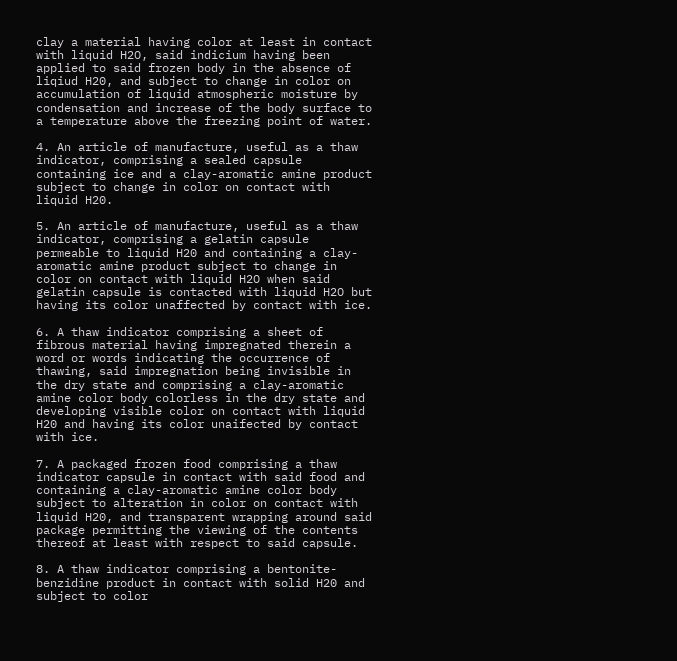clay a material having color at least in contact with liquid H2O, said indicium having been applied to said frozen body in the absence of liqiud H20, and subject to change in color on accumulation of liquid atmospheric moisture by condensation and increase of the body surface to a temperature above the freezing point of water.

4. An article of manufacture, useful as a thaw indicator, comprising a sealed capsule containing ice and a clay-aromatic amine product subject to change in color on contact with liquid H20.

5. An article of manufacture, useful as a thaw indicator, comprising a gelatin capsule permeable to liquid H20 and containing a clay-aromatic amine product subject to change in color on contact with liquid H2O when said gelatin capsule is contacted with liquid H2O but having its color unaffected by contact with ice.

6. A thaw indicator comprising a sheet of fibrous material having impregnated therein a word or words indicating the occurrence of thawing, said impregnation being invisible in the dry state and comprising a clay-aromatic amine color body colorless in the dry state and developing visible color on contact with liquid H20 and having its color unaifected by contact with ice.

7. A packaged frozen food comprising a thaw indicator capsule in contact with said food and containing a clay-aromatic amine color body subject to alteration in color on contact with liquid H20, and transparent wrapping around said package permitting the viewing of the contents thereof at least with respect to said capsule.

8. A thaw indicator comprising a bentonite-benzidine product in contact with solid H20 and subject to color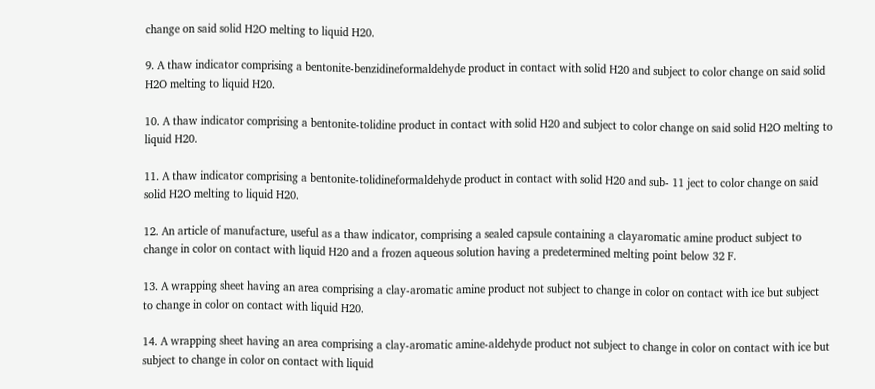change on said solid H2O melting to liquid H20.

9. A thaw indicator comprising a bentonite-benzidineformaldehyde product in contact with solid H20 and subject to color change on said solid H2O melting to liquid H20.

10. A thaw indicator comprising a bentonite-tolidine product in contact with solid H20 and subject to color change on said solid H2O melting to liquid H20.

11. A thaw indicator comprising a bentonite-tolidineformaldehyde product in contact with solid H20 and sub- 11 ject to color change on said solid H2O melting to liquid H20.

12. An article of manufacture, useful as a thaw indicator, comprising a sealed capsule containing a clayaromatic amine product subject to change in color on contact with liquid H20 and a frozen aqueous solution having a predetermined melting point below 32 F.

13. A wrapping sheet having an area comprising a clay-aromatic amine product not subject to change in color on contact with ice but subject to change in color on contact with liquid H20.

14. A wrapping sheet having an area comprising a clay-aromatic amine-aldehyde product not subject to change in color on contact with ice but subject to change in color on contact with liquid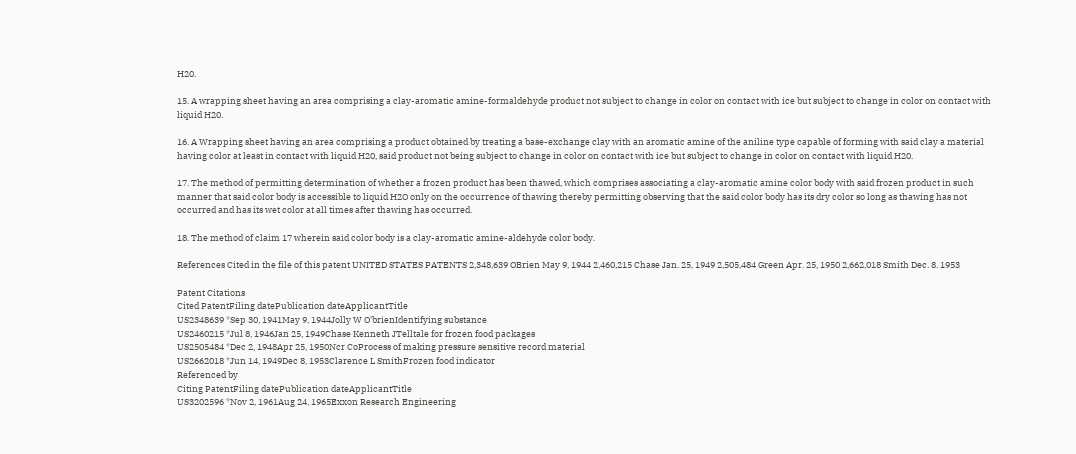H20.

15. A wrapping sheet having an area comprising a clay-aromatic amine-formaldehyde product not subject to change in color on contact with ice but subject to change in color on contact with liquid H20.

16. A Wrapping sheet having an area comprising a product obtained by treating a base-exchange clay with an aromatic amine of the aniline type capable of forming with said clay a material having color at least in contact with liquid H20, said product not being subject to change in color on contact with ice but subject to change in color on contact with liquid H20.

17. The method of permitting determination of whether a frozen product has been thawed, which comprises associating a clay-aromatic amine color body with said frozen product in such manner that said color body is accessible to liquid H2O only on the occurrence of thawing thereby permitting observing that the said color body has its dry color so long as thawing has not occurred and has its wet color at all times after thawing has occurred.

18. The method of claim 17 wherein said color body is a clay-aromatic amine-aldehyde color body.

References Cited in the file of this patent UNITED STATES PATENTS 2,348,639 OBrien May 9, 1944 2,460,215 Chase Jan. 25, 1949 2,505,484 Green Apr. 25, 1950 2,662,018 Smith Dec. 8. 1953

Patent Citations
Cited PatentFiling datePublication dateApplicantTitle
US2348639 *Sep 30, 1941May 9, 1944Jolly W O'brienIdentifying substance
US2460215 *Jul 8, 1946Jan 25, 1949Chase Kenneth JTelltale for frozen food packages
US2505484 *Dec 2, 1948Apr 25, 1950Ncr CoProcess of making pressure sensitive record material
US2662018 *Jun 14, 1949Dec 8, 1953Clarence L SmithFrozen food indicator
Referenced by
Citing PatentFiling datePublication dateApplicantTitle
US3202596 *Nov 2, 1961Aug 24, 1965Exxon Research Engineering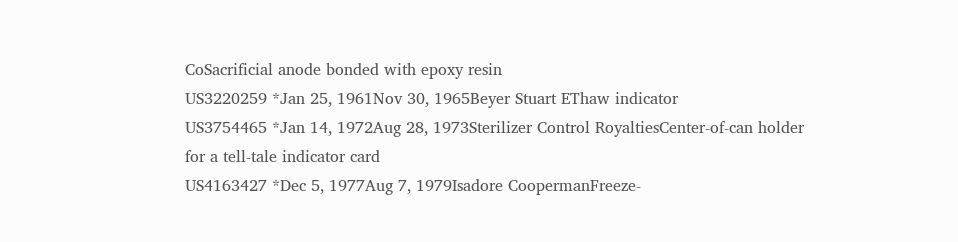CoSacrificial anode bonded with epoxy resin
US3220259 *Jan 25, 1961Nov 30, 1965Beyer Stuart EThaw indicator
US3754465 *Jan 14, 1972Aug 28, 1973Sterilizer Control RoyaltiesCenter-of-can holder for a tell-tale indicator card
US4163427 *Dec 5, 1977Aug 7, 1979Isadore CoopermanFreeze-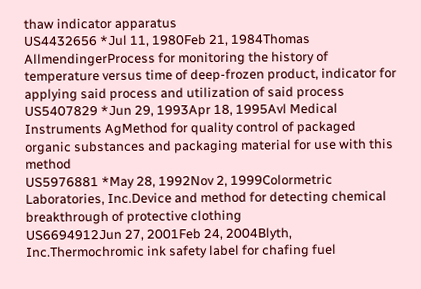thaw indicator apparatus
US4432656 *Jul 11, 1980Feb 21, 1984Thomas AllmendingerProcess for monitoring the history of temperature versus time of deep-frozen product, indicator for applying said process and utilization of said process
US5407829 *Jun 29, 1993Apr 18, 1995Avl Medical Instruments AgMethod for quality control of packaged organic substances and packaging material for use with this method
US5976881 *May 28, 1992Nov 2, 1999Colormetric Laboratories, Inc.Device and method for detecting chemical breakthrough of protective clothing
US6694912Jun 27, 2001Feb 24, 2004Blyth, Inc.Thermochromic ink safety label for chafing fuel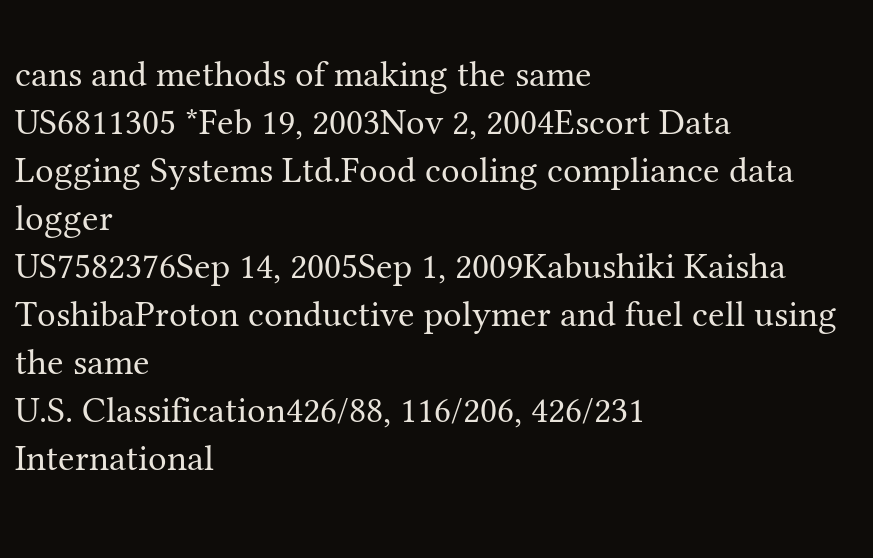cans and methods of making the same
US6811305 *Feb 19, 2003Nov 2, 2004Escort Data Logging Systems Ltd.Food cooling compliance data logger
US7582376Sep 14, 2005Sep 1, 2009Kabushiki Kaisha ToshibaProton conductive polymer and fuel cell using the same
U.S. Classification426/88, 116/206, 426/231
International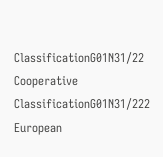ClassificationG01N31/22
Cooperative ClassificationG01N31/222
European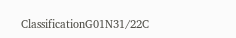ClassificationG01N31/22C